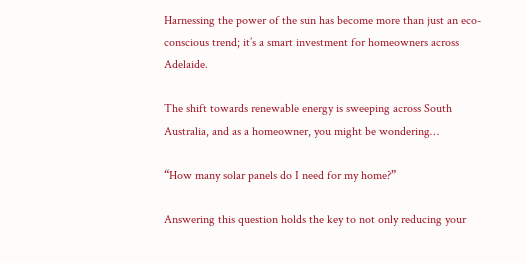Harnessing the power of the sun has become more than just an eco-conscious trend; it’s a smart investment for homeowners across Adelaide.

The shift towards renewable energy is sweeping across South Australia, and as a homeowner, you might be wondering…

“How many solar panels do I need for my home?”

Answering this question holds the key to not only reducing your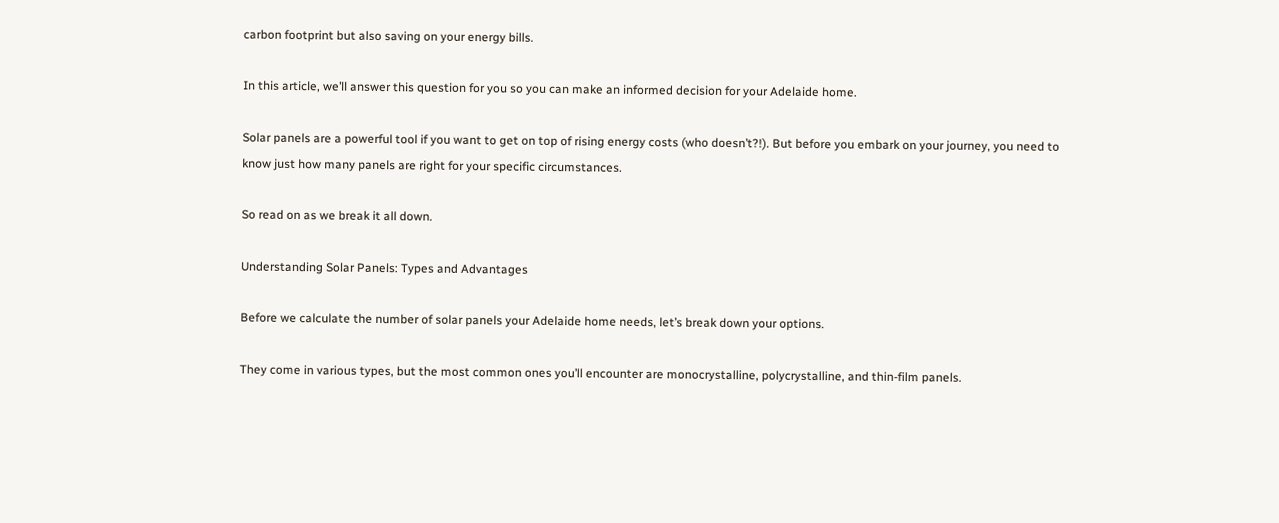carbon footprint but also saving on your energy bills.

In this article, we’ll answer this question for you so you can make an informed decision for your Adelaide home.

Solar panels are a powerful tool if you want to get on top of rising energy costs (who doesn’t?!). But before you embark on your journey, you need to know just how many panels are right for your specific circumstances.

So read on as we break it all down.

Understanding Solar Panels: Types and Advantages

Before we calculate the number of solar panels your Adelaide home needs, let’s break down your options.

They come in various types, but the most common ones you’ll encounter are monocrystalline, polycrystalline, and thin-film panels.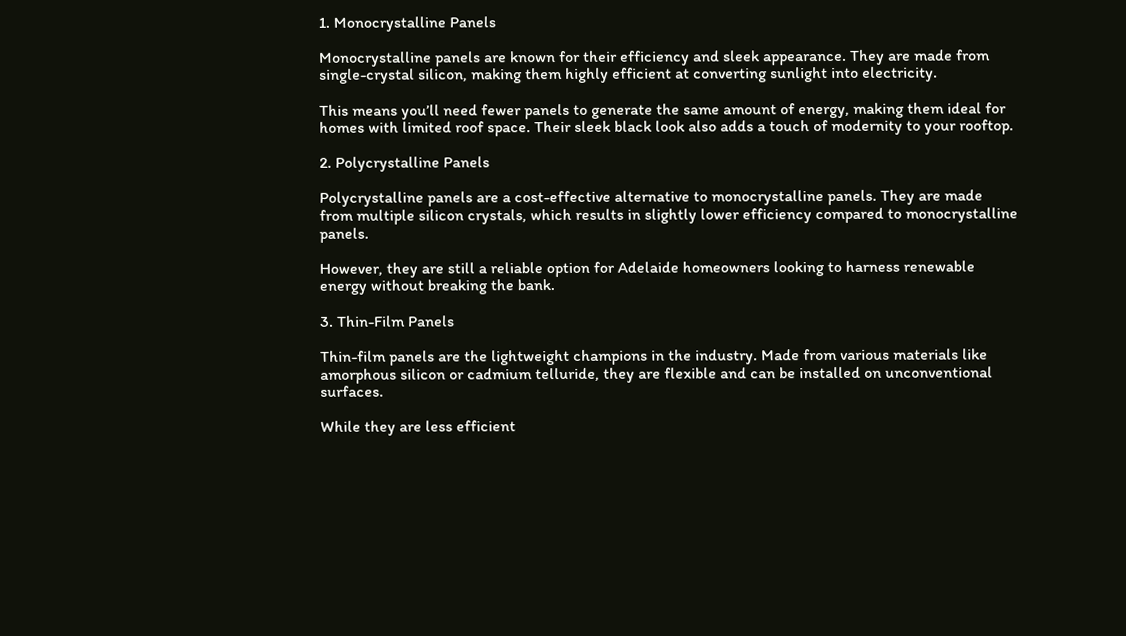1. Monocrystalline Panels

Monocrystalline panels are known for their efficiency and sleek appearance. They are made from single-crystal silicon, making them highly efficient at converting sunlight into electricity.

This means you’ll need fewer panels to generate the same amount of energy, making them ideal for homes with limited roof space. Their sleek black look also adds a touch of modernity to your rooftop.

2. Polycrystalline Panels

Polycrystalline panels are a cost-effective alternative to monocrystalline panels. They are made from multiple silicon crystals, which results in slightly lower efficiency compared to monocrystalline panels.

However, they are still a reliable option for Adelaide homeowners looking to harness renewable energy without breaking the bank.

3. Thin-Film Panels

Thin-film panels are the lightweight champions in the industry. Made from various materials like amorphous silicon or cadmium telluride, they are flexible and can be installed on unconventional surfaces.

While they are less efficient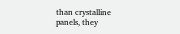than crystalline panels, they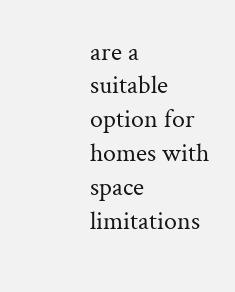are a suitable option for homes with space limitations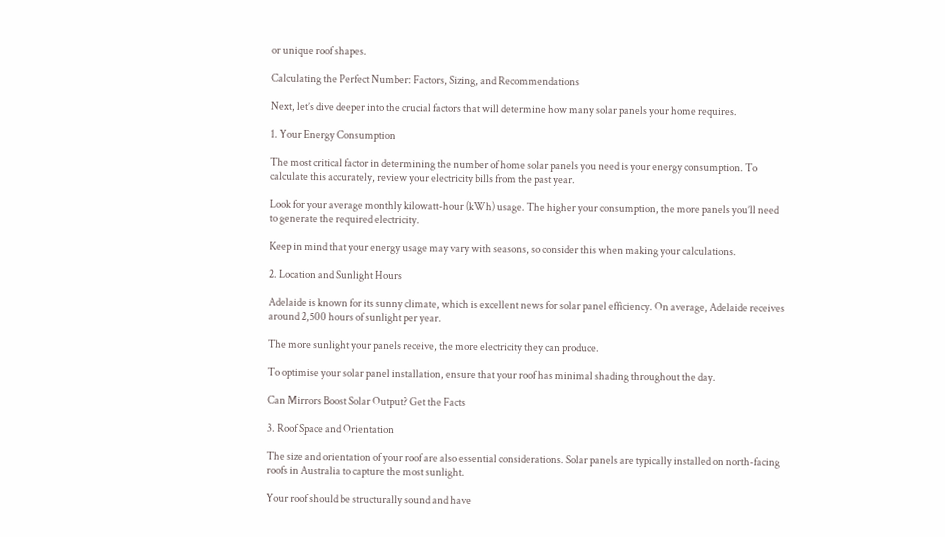or unique roof shapes.

Calculating the Perfect Number: Factors, Sizing, and Recommendations

Next, let’s dive deeper into the crucial factors that will determine how many solar panels your home requires.

1. Your Energy Consumption

The most critical factor in determining the number of home solar panels you need is your energy consumption. To calculate this accurately, review your electricity bills from the past year.

Look for your average monthly kilowatt-hour (kWh) usage. The higher your consumption, the more panels you’ll need to generate the required electricity.

Keep in mind that your energy usage may vary with seasons, so consider this when making your calculations.

2. Location and Sunlight Hours

Adelaide is known for its sunny climate, which is excellent news for solar panel efficiency. On average, Adelaide receives around 2,500 hours of sunlight per year.

The more sunlight your panels receive, the more electricity they can produce.

To optimise your solar panel installation, ensure that your roof has minimal shading throughout the day.

Can Mirrors Boost Solar Output? Get the Facts

3. Roof Space and Orientation

The size and orientation of your roof are also essential considerations. Solar panels are typically installed on north-facing roofs in Australia to capture the most sunlight.

Your roof should be structurally sound and have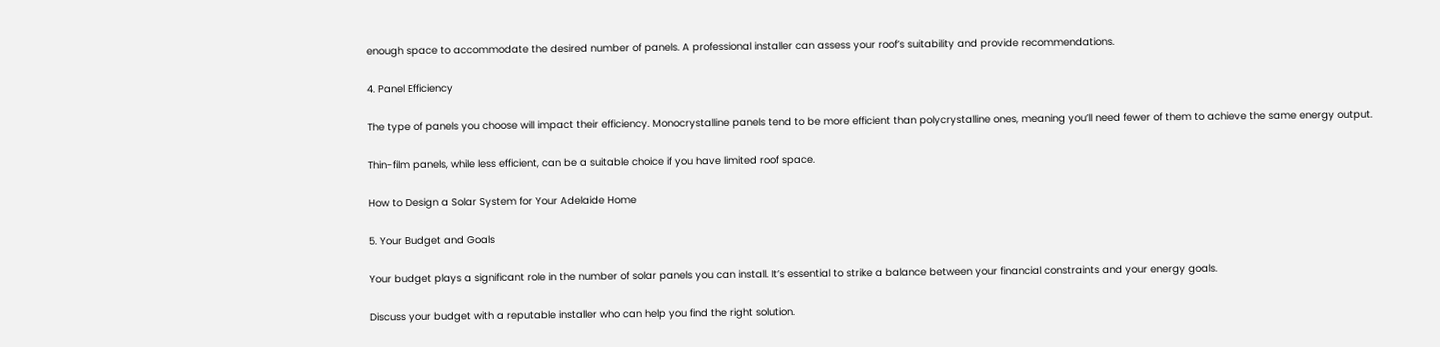enough space to accommodate the desired number of panels. A professional installer can assess your roof’s suitability and provide recommendations.

4. Panel Efficiency

The type of panels you choose will impact their efficiency. Monocrystalline panels tend to be more efficient than polycrystalline ones, meaning you’ll need fewer of them to achieve the same energy output.

Thin-film panels, while less efficient, can be a suitable choice if you have limited roof space.

How to Design a Solar System for Your Adelaide Home

5. Your Budget and Goals

Your budget plays a significant role in the number of solar panels you can install. It’s essential to strike a balance between your financial constraints and your energy goals.

Discuss your budget with a reputable installer who can help you find the right solution.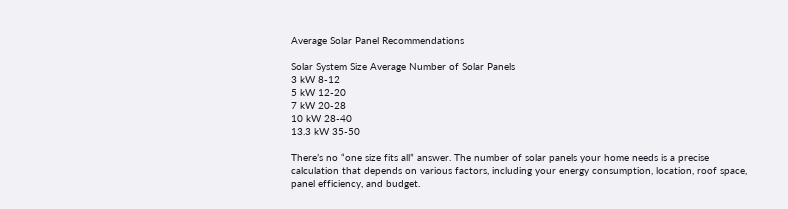Average Solar Panel Recommendations

Solar System Size Average Number of Solar Panels
3 kW 8-12
5 kW 12-20
7 kW 20-28
10 kW 28-40
13.3 kW 35-50

There’s no “one size fits all” answer. The number of solar panels your home needs is a precise calculation that depends on various factors, including your energy consumption, location, roof space, panel efficiency, and budget.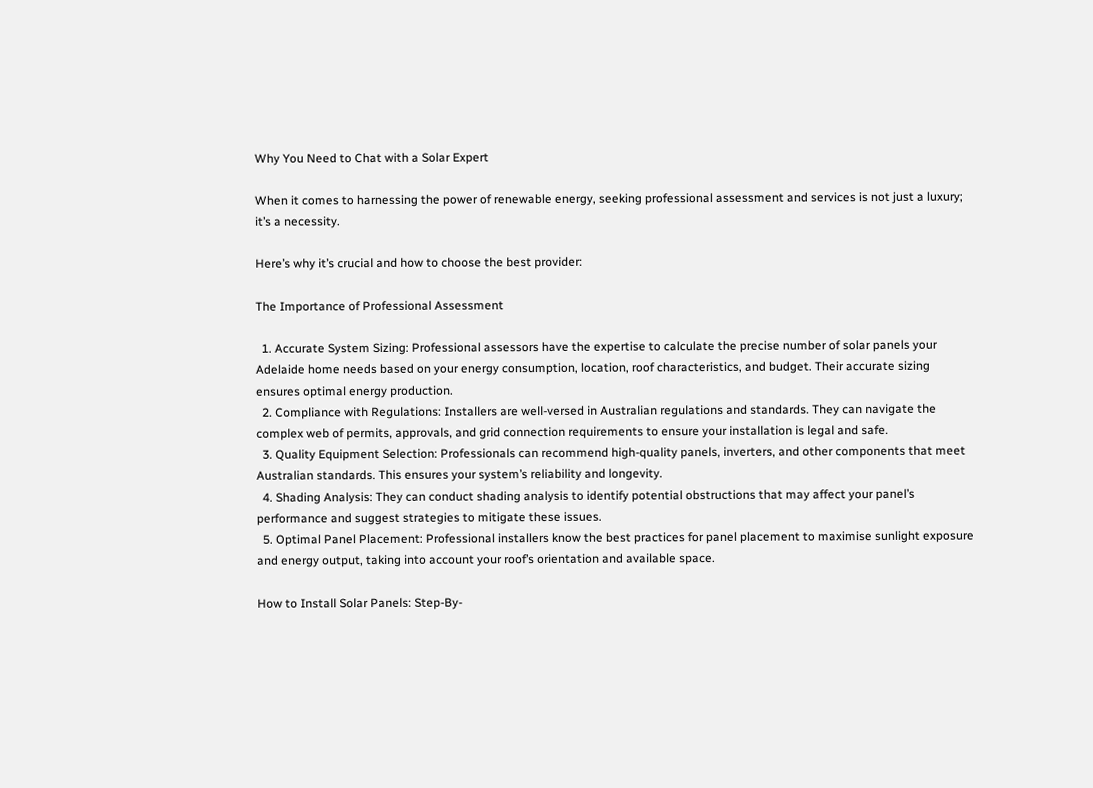Why You Need to Chat with a Solar Expert

When it comes to harnessing the power of renewable energy, seeking professional assessment and services is not just a luxury; it’s a necessity.

Here’s why it’s crucial and how to choose the best provider:

The Importance of Professional Assessment

  1. Accurate System Sizing: Professional assessors have the expertise to calculate the precise number of solar panels your Adelaide home needs based on your energy consumption, location, roof characteristics, and budget. Their accurate sizing ensures optimal energy production.
  2. Compliance with Regulations: Installers are well-versed in Australian regulations and standards. They can navigate the complex web of permits, approvals, and grid connection requirements to ensure your installation is legal and safe.
  3. Quality Equipment Selection: Professionals can recommend high-quality panels, inverters, and other components that meet Australian standards. This ensures your system’s reliability and longevity.
  4. Shading Analysis: They can conduct shading analysis to identify potential obstructions that may affect your panel’s performance and suggest strategies to mitigate these issues.
  5. Optimal Panel Placement: Professional installers know the best practices for panel placement to maximise sunlight exposure and energy output, taking into account your roof’s orientation and available space.

How to Install Solar Panels: Step-By-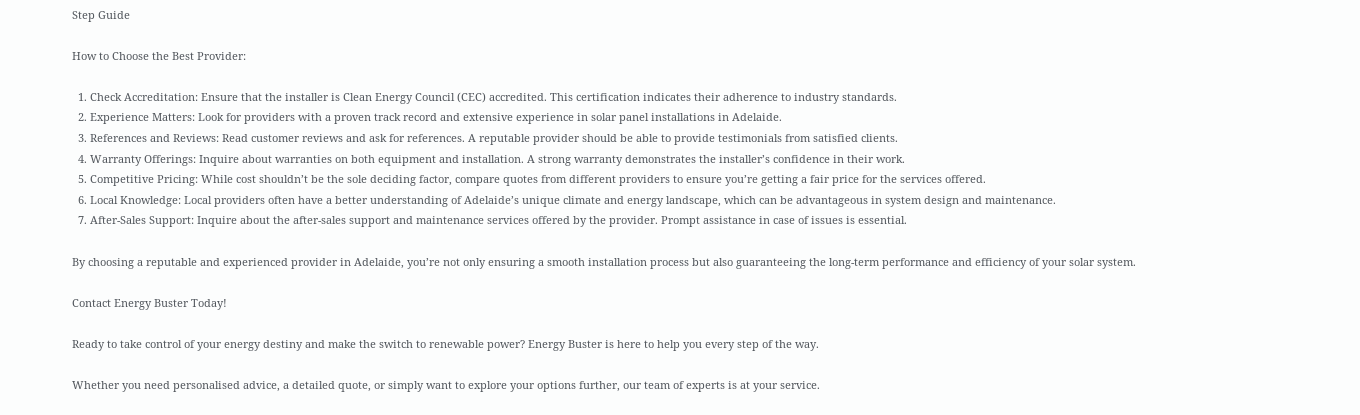Step Guide

How to Choose the Best Provider:

  1. Check Accreditation: Ensure that the installer is Clean Energy Council (CEC) accredited. This certification indicates their adherence to industry standards.
  2. Experience Matters: Look for providers with a proven track record and extensive experience in solar panel installations in Adelaide.
  3. References and Reviews: Read customer reviews and ask for references. A reputable provider should be able to provide testimonials from satisfied clients.
  4. Warranty Offerings: Inquire about warranties on both equipment and installation. A strong warranty demonstrates the installer’s confidence in their work.
  5. Competitive Pricing: While cost shouldn’t be the sole deciding factor, compare quotes from different providers to ensure you’re getting a fair price for the services offered.
  6. Local Knowledge: Local providers often have a better understanding of Adelaide’s unique climate and energy landscape, which can be advantageous in system design and maintenance.
  7. After-Sales Support: Inquire about the after-sales support and maintenance services offered by the provider. Prompt assistance in case of issues is essential.

By choosing a reputable and experienced provider in Adelaide, you’re not only ensuring a smooth installation process but also guaranteeing the long-term performance and efficiency of your solar system.

Contact Energy Buster Today!

Ready to take control of your energy destiny and make the switch to renewable power? Energy Buster is here to help you every step of the way.

Whether you need personalised advice, a detailed quote, or simply want to explore your options further, our team of experts is at your service.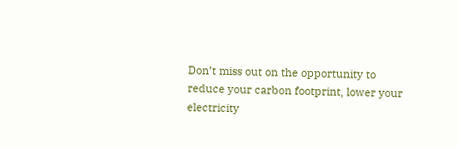Don’t miss out on the opportunity to reduce your carbon footprint, lower your electricity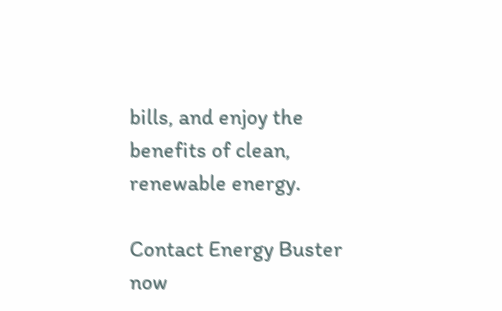bills, and enjoy the benefits of clean, renewable energy.

Contact Energy Buster now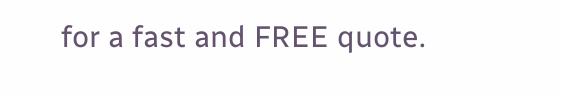for a fast and FREE quote.